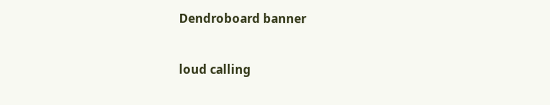Dendroboard banner

loud calling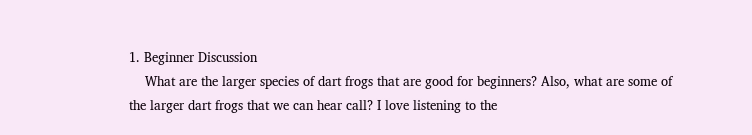1. Beginner Discussion
    What are the larger species of dart frogs that are good for beginners? Also, what are some of the larger dart frogs that we can hear call? I love listening to the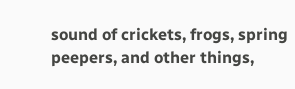sound of crickets, frogs, spring peepers, and other things,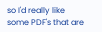so I'd really like some PDF's that are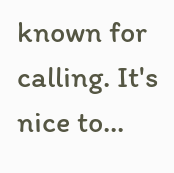known for calling. It's nice to...